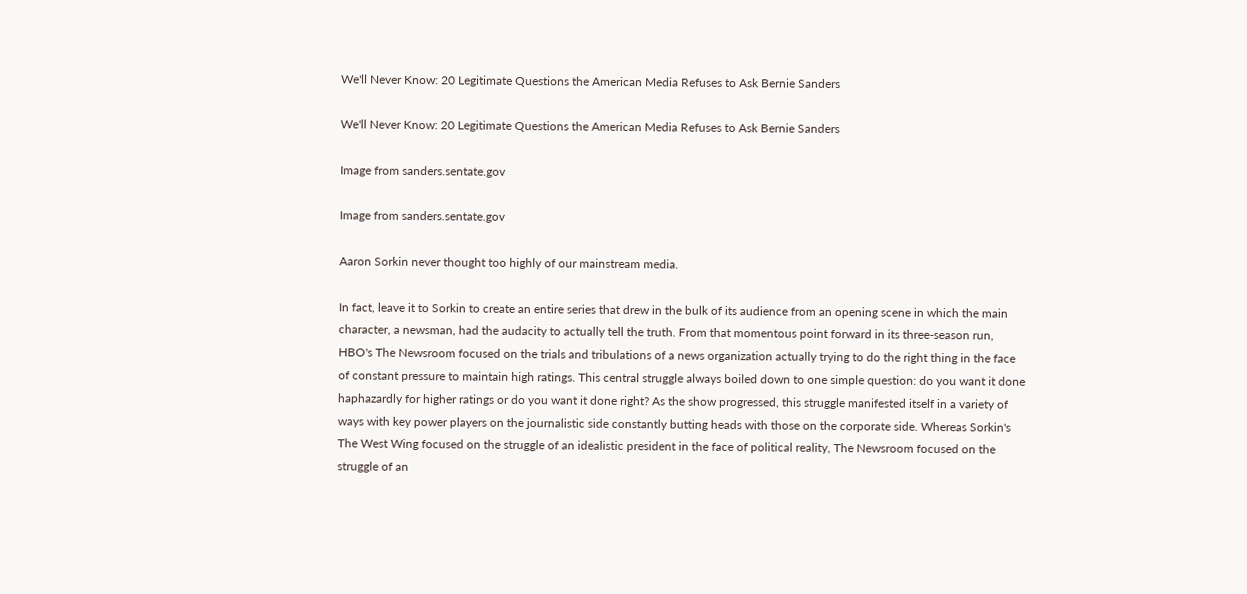We'll Never Know: 20 Legitimate Questions the American Media Refuses to Ask Bernie Sanders

We'll Never Know: 20 Legitimate Questions the American Media Refuses to Ask Bernie Sanders

Image from sanders.sentate.gov

Image from sanders.sentate.gov

Aaron Sorkin never thought too highly of our mainstream media.

In fact, leave it to Sorkin to create an entire series that drew in the bulk of its audience from an opening scene in which the main character, a newsman, had the audacity to actually tell the truth. From that momentous point forward in its three-season run, HBO's The Newsroom focused on the trials and tribulations of a news organization actually trying to do the right thing in the face of constant pressure to maintain high ratings. This central struggle always boiled down to one simple question: do you want it done haphazardly for higher ratings or do you want it done right? As the show progressed, this struggle manifested itself in a variety of ways with key power players on the journalistic side constantly butting heads with those on the corporate side. Whereas Sorkin's The West Wing focused on the struggle of an idealistic president in the face of political reality, The Newsroom focused on the struggle of an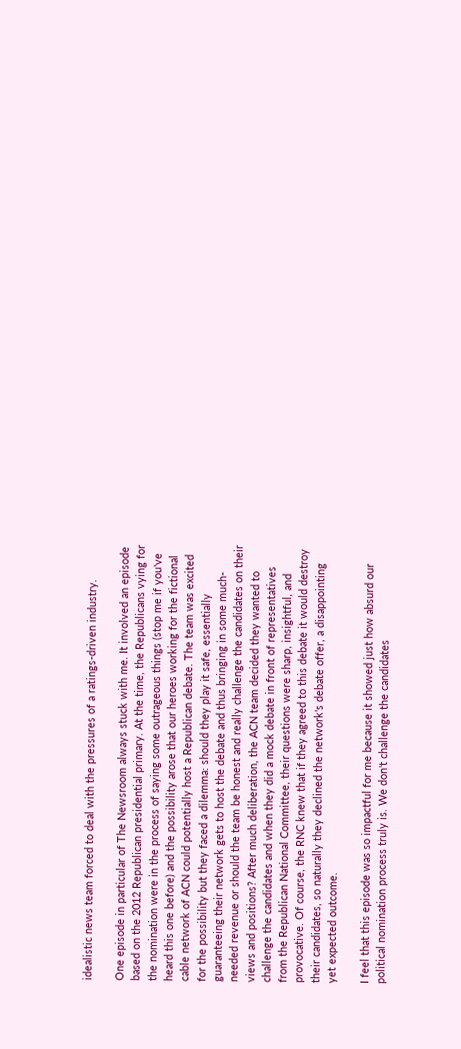idealistic news team forced to deal with the pressures of a ratings-driven industry.

One episode in particular of The Newsroom always stuck with me. It involved an episode based on the 2012 Republican presidential primary. At the time, the Republicans vying for the nomination were in the process of saying some outrageous things (stop me if you've heard this one before) and the possibility arose that our heroes working for the fictional cable network of ACN could potentially host a Republican debate. The team was excited for the possibility but they faced a dilemma: should they play it safe, essentially guaranteeing their network gets to host the debate and thus bringing in some much-needed revenue or should the team be honest and really challenge the candidates on their views and positions? After much deliberation, the ACN team decided they wanted to challenge the candidates and when they did a mock debate in front of representatives from the Republican National Committee, their questions were sharp, insightful, and provocative. Of course, the RNC knew that if they agreed to this debate it would destroy their candidates, so naturally they declined the network's debate offer, a disappointing yet expected outcome.

I feel that this episode was so impactful for me because it showed just how absurd our political nomination process truly is. We don't challenge the candidates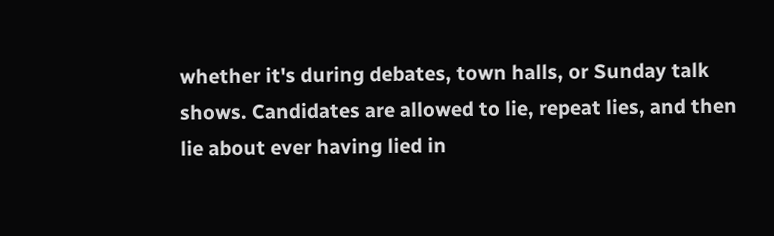whether it's during debates, town halls, or Sunday talk shows. Candidates are allowed to lie, repeat lies, and then lie about ever having lied in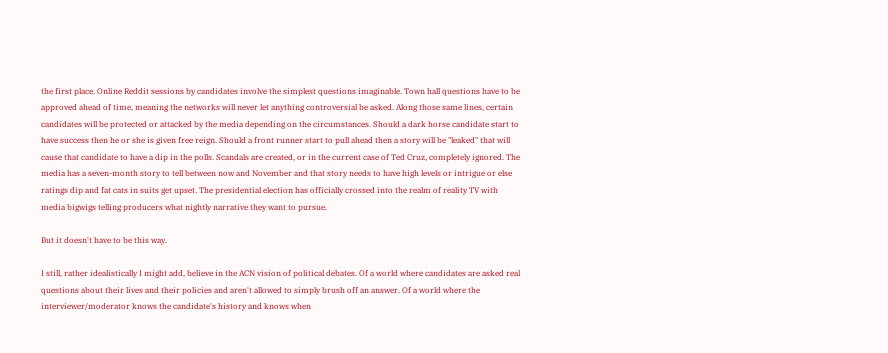the first place. Online Reddit sessions by candidates involve the simplest questions imaginable. Town hall questions have to be approved ahead of time, meaning the networks will never let anything controversial be asked. Along those same lines, certain candidates will be protected or attacked by the media depending on the circumstances. Should a dark horse candidate start to have success then he or she is given free reign. Should a front runner start to pull ahead then a story will be "leaked" that will cause that candidate to have a dip in the polls. Scandals are created, or in the current case of Ted Cruz, completely ignored. The media has a seven-month story to tell between now and November and that story needs to have high levels or intrigue or else ratings dip and fat cats in suits get upset. The presidential election has officially crossed into the realm of reality TV with media bigwigs telling producers what nightly narrative they want to pursue.

But it doesn't have to be this way.

I still, rather idealistically I might add, believe in the ACN vision of political debates. Of a world where candidates are asked real questions about their lives and their policies and aren't allowed to simply brush off an answer. Of a world where the interviewer/moderator knows the candidate's history and knows when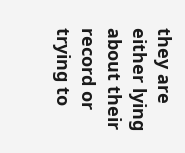they are either lying about their record or trying to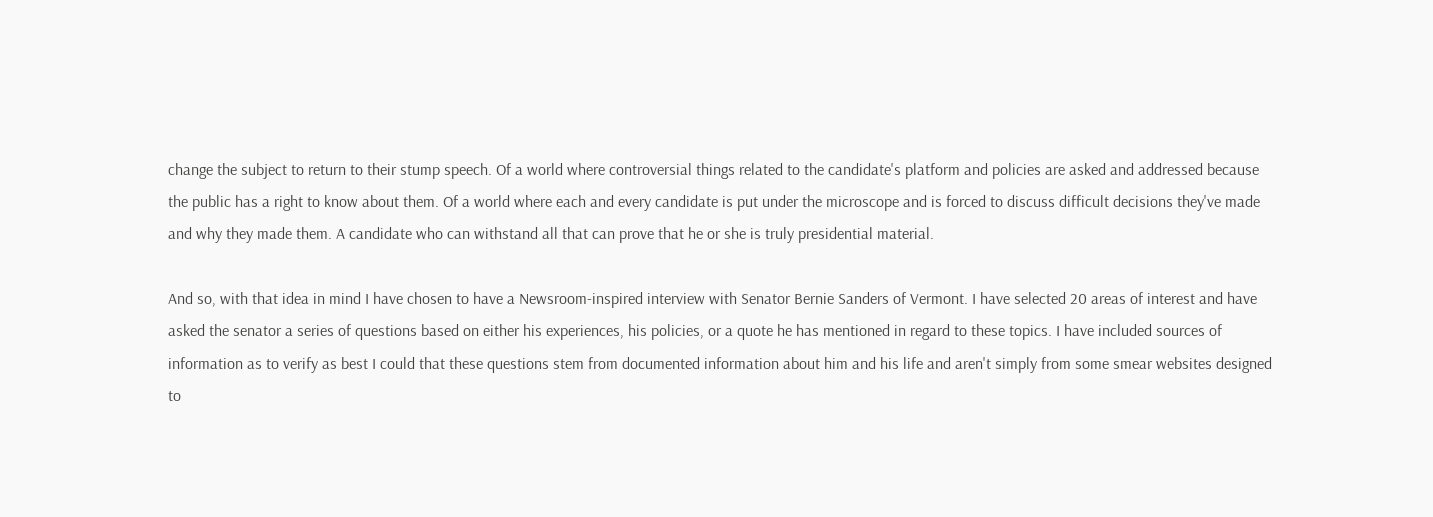change the subject to return to their stump speech. Of a world where controversial things related to the candidate's platform and policies are asked and addressed because the public has a right to know about them. Of a world where each and every candidate is put under the microscope and is forced to discuss difficult decisions they've made and why they made them. A candidate who can withstand all that can prove that he or she is truly presidential material.

And so, with that idea in mind I have chosen to have a Newsroom-inspired interview with Senator Bernie Sanders of Vermont. I have selected 20 areas of interest and have asked the senator a series of questions based on either his experiences, his policies, or a quote he has mentioned in regard to these topics. I have included sources of information as to verify as best I could that these questions stem from documented information about him and his life and aren't simply from some smear websites designed to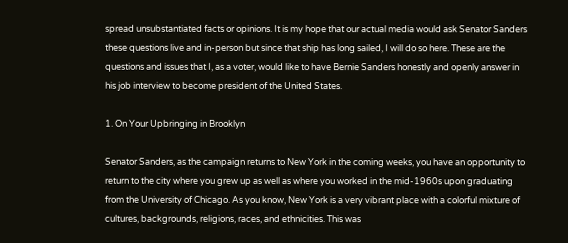spread unsubstantiated facts or opinions. It is my hope that our actual media would ask Senator Sanders these questions live and in-person but since that ship has long sailed, I will do so here. These are the questions and issues that I, as a voter, would like to have Bernie Sanders honestly and openly answer in his job interview to become president of the United States.

1. On Your Upbringing in Brooklyn

Senator Sanders, as the campaign returns to New York in the coming weeks, you have an opportunity to return to the city where you grew up as well as where you worked in the mid-1960s upon graduating from the University of Chicago. As you know, New York is a very vibrant place with a colorful mixture of cultures, backgrounds, religions, races, and ethnicities. This was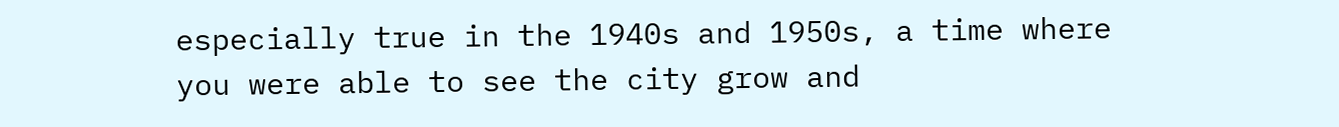especially true in the 1940s and 1950s, a time where you were able to see the city grow and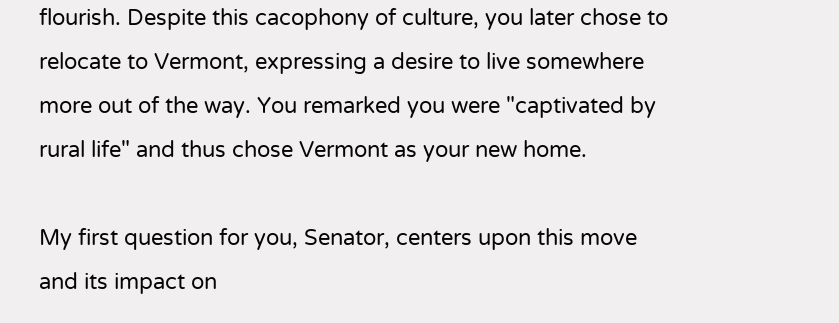flourish. Despite this cacophony of culture, you later chose to relocate to Vermont, expressing a desire to live somewhere more out of the way. You remarked you were "captivated by rural life" and thus chose Vermont as your new home.

My first question for you, Senator, centers upon this move and its impact on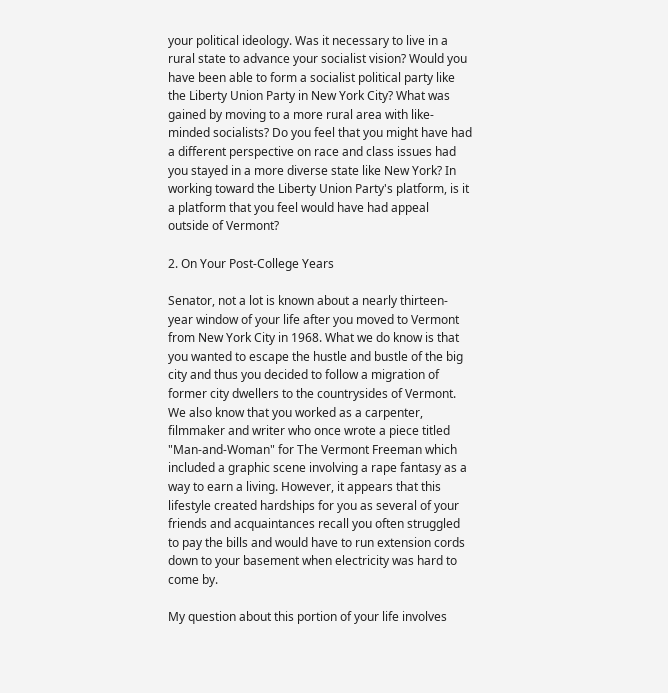your political ideology. Was it necessary to live in a rural state to advance your socialist vision? Would you have been able to form a socialist political party like the Liberty Union Party in New York City? What was gained by moving to a more rural area with like-minded socialists? Do you feel that you might have had a different perspective on race and class issues had you stayed in a more diverse state like New York? In working toward the Liberty Union Party's platform, is it a platform that you feel would have had appeal outside of Vermont?

2. On Your Post-College Years

Senator, not a lot is known about a nearly thirteen-year window of your life after you moved to Vermont from New York City in 1968. What we do know is that you wanted to escape the hustle and bustle of the big city and thus you decided to follow a migration of former city dwellers to the countrysides of Vermont. We also know that you worked as a carpenter, filmmaker and writer who once wrote a piece titled "Man-and-Woman" for The Vermont Freeman which included a graphic scene involving a rape fantasy as a way to earn a living. However, it appears that this lifestyle created hardships for you as several of your friends and acquaintances recall you often struggled to pay the bills and would have to run extension cords down to your basement when electricity was hard to come by.

My question about this portion of your life involves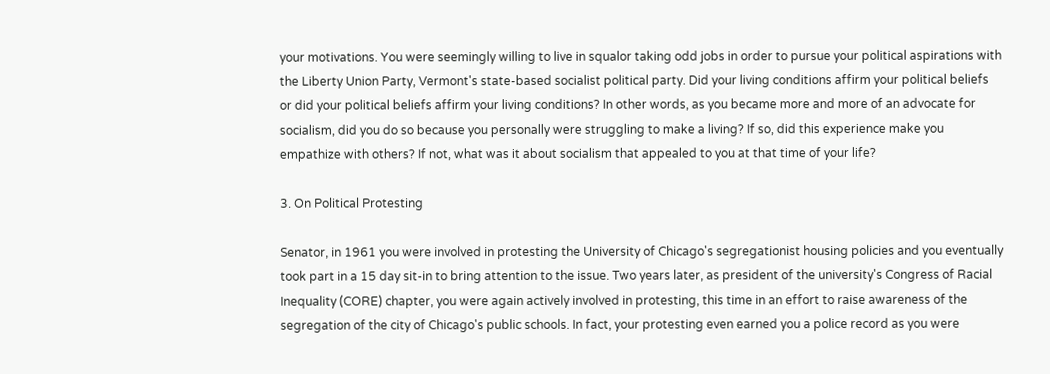your motivations. You were seemingly willing to live in squalor taking odd jobs in order to pursue your political aspirations with the Liberty Union Party, Vermont's state-based socialist political party. Did your living conditions affirm your political beliefs or did your political beliefs affirm your living conditions? In other words, as you became more and more of an advocate for socialism, did you do so because you personally were struggling to make a living? If so, did this experience make you empathize with others? If not, what was it about socialism that appealed to you at that time of your life?

3. On Political Protesting

Senator, in 1961 you were involved in protesting the University of Chicago's segregationist housing policies and you eventually took part in a 15 day sit-in to bring attention to the issue. Two years later, as president of the university's Congress of Racial Inequality (CORE) chapter, you were again actively involved in protesting, this time in an effort to raise awareness of the segregation of the city of Chicago's public schools. In fact, your protesting even earned you a police record as you were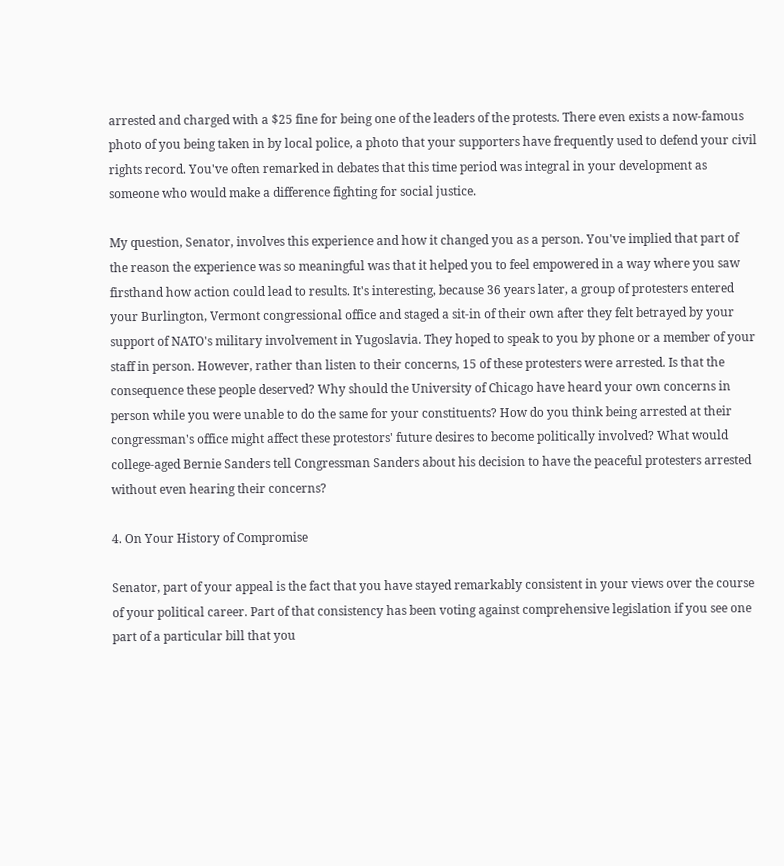arrested and charged with a $25 fine for being one of the leaders of the protests. There even exists a now-famous photo of you being taken in by local police, a photo that your supporters have frequently used to defend your civil rights record. You've often remarked in debates that this time period was integral in your development as someone who would make a difference fighting for social justice.

My question, Senator, involves this experience and how it changed you as a person. You've implied that part of the reason the experience was so meaningful was that it helped you to feel empowered in a way where you saw firsthand how action could lead to results. It's interesting, because 36 years later, a group of protesters entered your Burlington, Vermont congressional office and staged a sit-in of their own after they felt betrayed by your support of NATO's military involvement in Yugoslavia. They hoped to speak to you by phone or a member of your staff in person. However, rather than listen to their concerns, 15 of these protesters were arrested. Is that the consequence these people deserved? Why should the University of Chicago have heard your own concerns in person while you were unable to do the same for your constituents? How do you think being arrested at their congressman's office might affect these protestors' future desires to become politically involved? What would college-aged Bernie Sanders tell Congressman Sanders about his decision to have the peaceful protesters arrested without even hearing their concerns?

4. On Your History of Compromise

Senator, part of your appeal is the fact that you have stayed remarkably consistent in your views over the course of your political career. Part of that consistency has been voting against comprehensive legislation if you see one part of a particular bill that you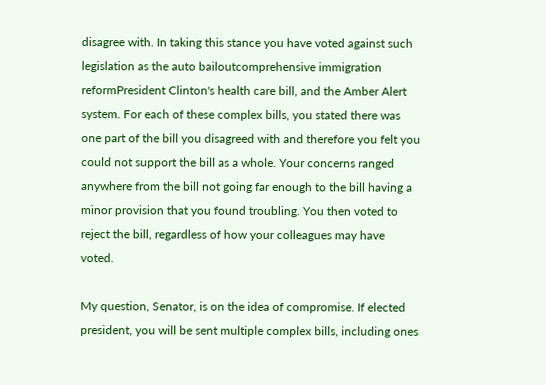disagree with. In taking this stance you have voted against such legislation as the auto bailoutcomprehensive immigration reformPresident Clinton's health care bill, and the Amber Alert system. For each of these complex bills, you stated there was one part of the bill you disagreed with and therefore you felt you could not support the bill as a whole. Your concerns ranged anywhere from the bill not going far enough to the bill having a minor provision that you found troubling. You then voted to reject the bill, regardless of how your colleagues may have voted.

My question, Senator, is on the idea of compromise. If elected president, you will be sent multiple complex bills, including ones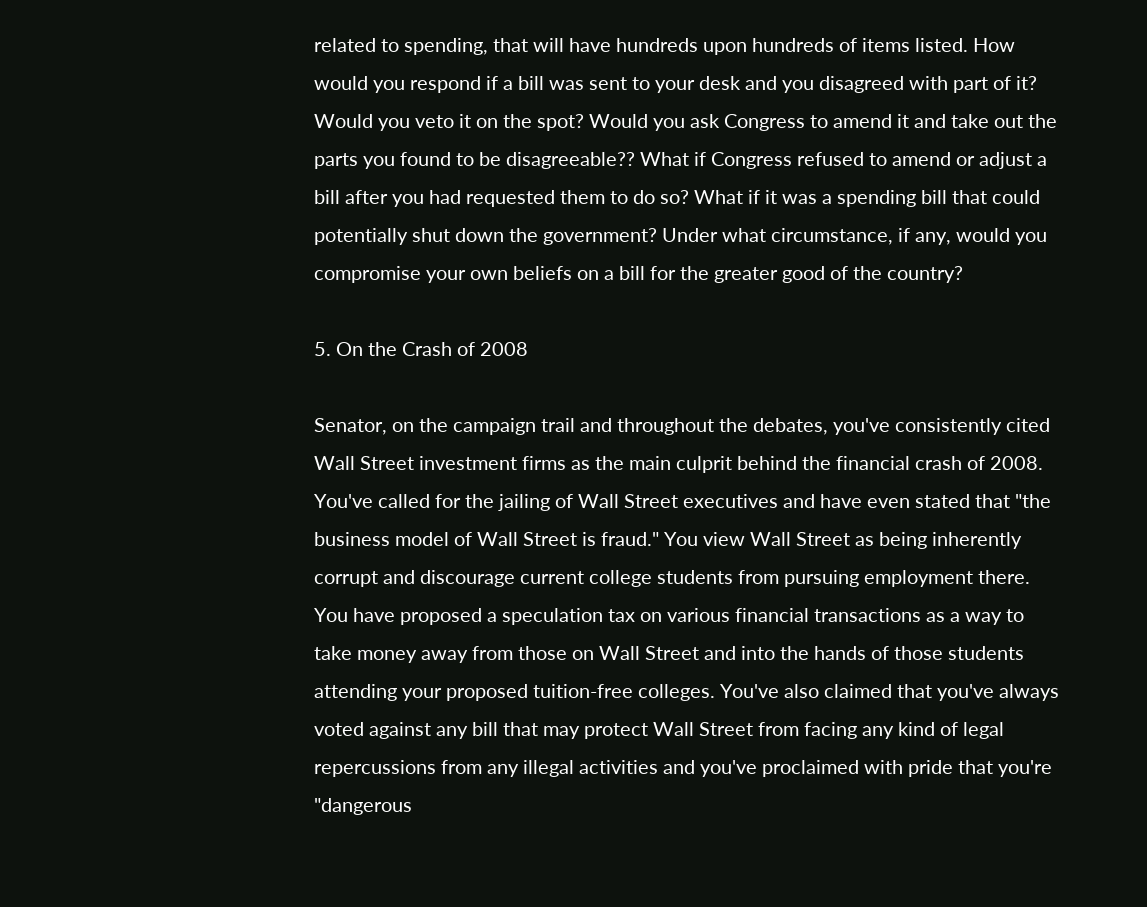related to spending, that will have hundreds upon hundreds of items listed. How would you respond if a bill was sent to your desk and you disagreed with part of it? Would you veto it on the spot? Would you ask Congress to amend it and take out the parts you found to be disagreeable?? What if Congress refused to amend or adjust a bill after you had requested them to do so? What if it was a spending bill that could potentially shut down the government? Under what circumstance, if any, would you compromise your own beliefs on a bill for the greater good of the country?

5. On the Crash of 2008

Senator, on the campaign trail and throughout the debates, you've consistently cited Wall Street investment firms as the main culprit behind the financial crash of 2008. You've called for the jailing of Wall Street executives and have even stated that "the business model of Wall Street is fraud." You view Wall Street as being inherently corrupt and discourage current college students from pursuing employment there. You have proposed a speculation tax on various financial transactions as a way to take money away from those on Wall Street and into the hands of those students attending your proposed tuition-free colleges. You've also claimed that you've always voted against any bill that may protect Wall Street from facing any kind of legal repercussions from any illegal activities and you've proclaimed with pride that you're "dangerous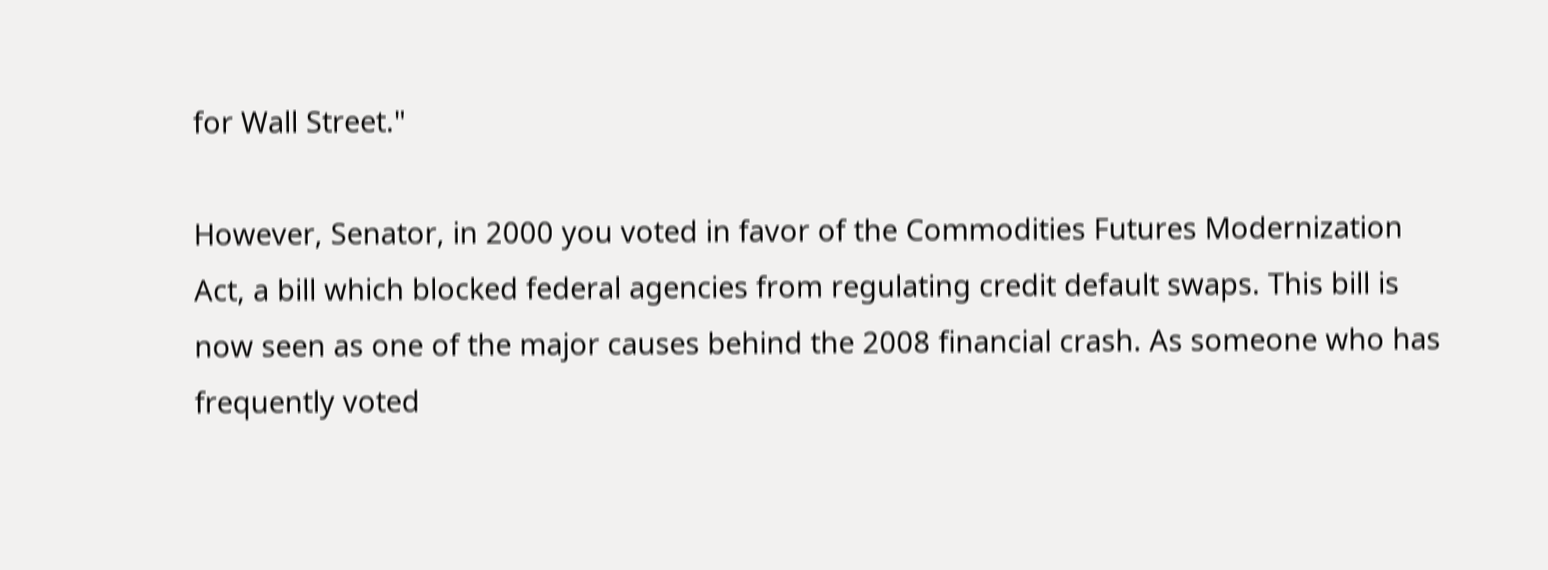for Wall Street."

However, Senator, in 2000 you voted in favor of the Commodities Futures Modernization Act, a bill which blocked federal agencies from regulating credit default swaps. This bill is now seen as one of the major causes behind the 2008 financial crash. As someone who has frequently voted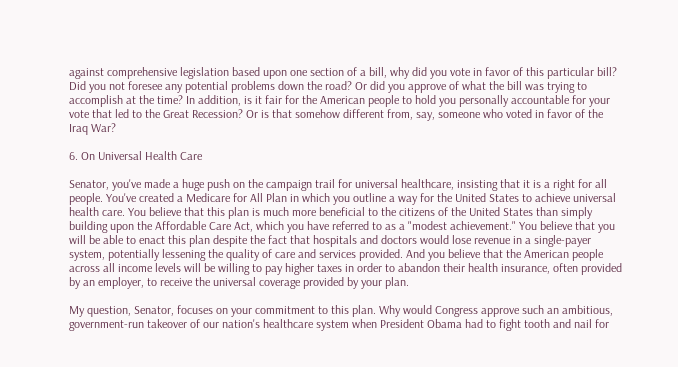against comprehensive legislation based upon one section of a bill, why did you vote in favor of this particular bill? Did you not foresee any potential problems down the road? Or did you approve of what the bill was trying to accomplish at the time? In addition, is it fair for the American people to hold you personally accountable for your vote that led to the Great Recession? Or is that somehow different from, say, someone who voted in favor of the Iraq War?

6. On Universal Health Care

Senator, you've made a huge push on the campaign trail for universal healthcare, insisting that it is a right for all people. You've created a Medicare for All Plan in which you outline a way for the United States to achieve universal health care. You believe that this plan is much more beneficial to the citizens of the United States than simply building upon the Affordable Care Act, which you have referred to as a "modest achievement." You believe that you will be able to enact this plan despite the fact that hospitals and doctors would lose revenue in a single-payer system, potentially lessening the quality of care and services provided. And you believe that the American people across all income levels will be willing to pay higher taxes in order to abandon their health insurance, often provided by an employer, to receive the universal coverage provided by your plan.

My question, Senator, focuses on your commitment to this plan. Why would Congress approve such an ambitious, government-run takeover of our nation's healthcare system when President Obama had to fight tooth and nail for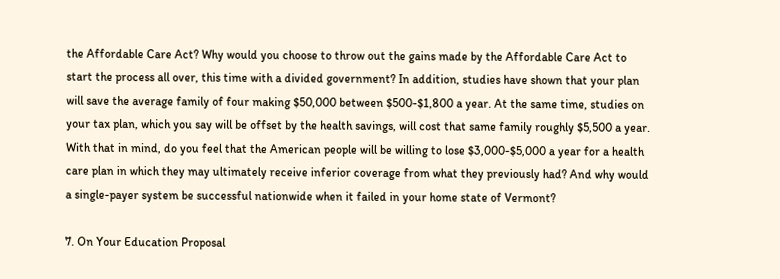the Affordable Care Act? Why would you choose to throw out the gains made by the Affordable Care Act to start the process all over, this time with a divided government? In addition, studies have shown that your plan will save the average family of four making $50,000 between $500-$1,800 a year. At the same time, studies on your tax plan, which you say will be offset by the health savings, will cost that same family roughly $5,500 a year. With that in mind, do you feel that the American people will be willing to lose $3,000-$5,000 a year for a health care plan in which they may ultimately receive inferior coverage from what they previously had? And why would a single-payer system be successful nationwide when it failed in your home state of Vermont?

7. On Your Education Proposal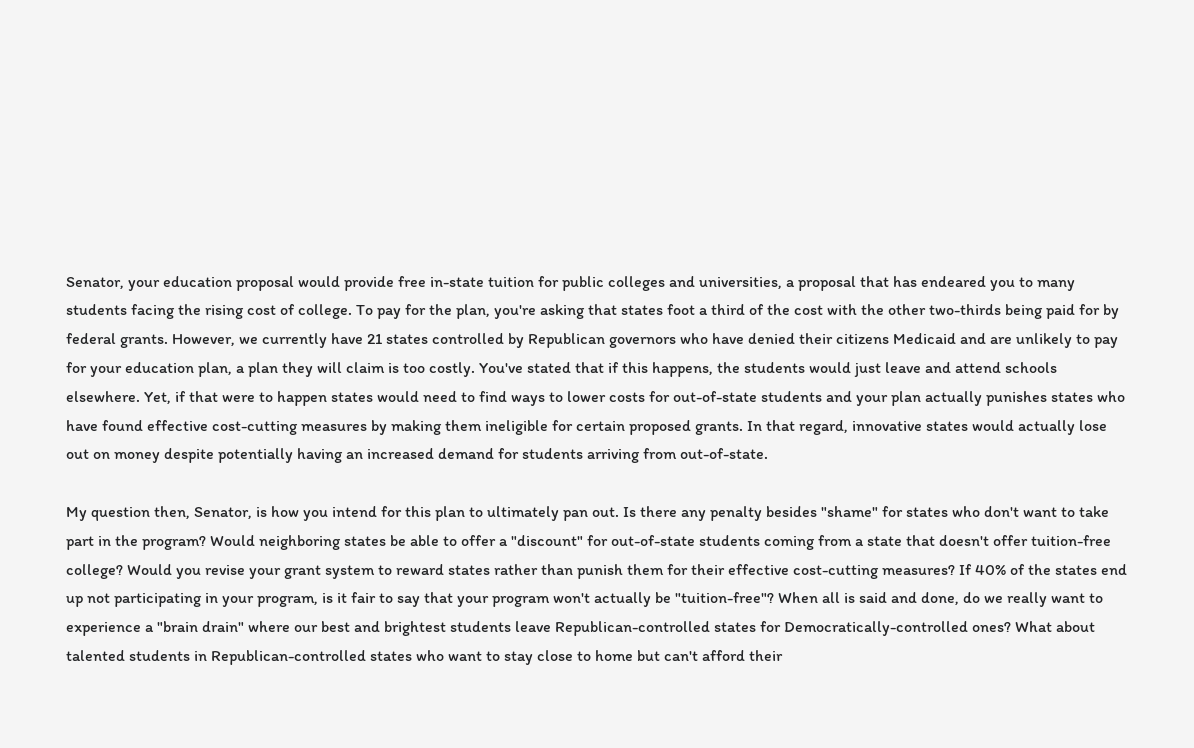Senator, your education proposal would provide free in-state tuition for public colleges and universities, a proposal that has endeared you to many students facing the rising cost of college. To pay for the plan, you're asking that states foot a third of the cost with the other two-thirds being paid for by federal grants. However, we currently have 21 states controlled by Republican governors who have denied their citizens Medicaid and are unlikely to pay for your education plan, a plan they will claim is too costly. You've stated that if this happens, the students would just leave and attend schools elsewhere. Yet, if that were to happen states would need to find ways to lower costs for out-of-state students and your plan actually punishes states who have found effective cost-cutting measures by making them ineligible for certain proposed grants. In that regard, innovative states would actually lose out on money despite potentially having an increased demand for students arriving from out-of-state.

My question then, Senator, is how you intend for this plan to ultimately pan out. Is there any penalty besides "shame" for states who don't want to take part in the program? Would neighboring states be able to offer a "discount" for out-of-state students coming from a state that doesn't offer tuition-free college? Would you revise your grant system to reward states rather than punish them for their effective cost-cutting measures? If 40% of the states end up not participating in your program, is it fair to say that your program won't actually be "tuition-free"? When all is said and done, do we really want to experience a "brain drain" where our best and brightest students leave Republican-controlled states for Democratically-controlled ones? What about talented students in Republican-controlled states who want to stay close to home but can't afford their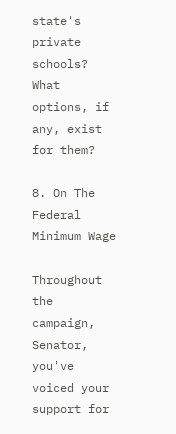state's private schools? What options, if any, exist for them?

8. On The Federal Minimum Wage

Throughout the campaign, Senator, you've voiced your support for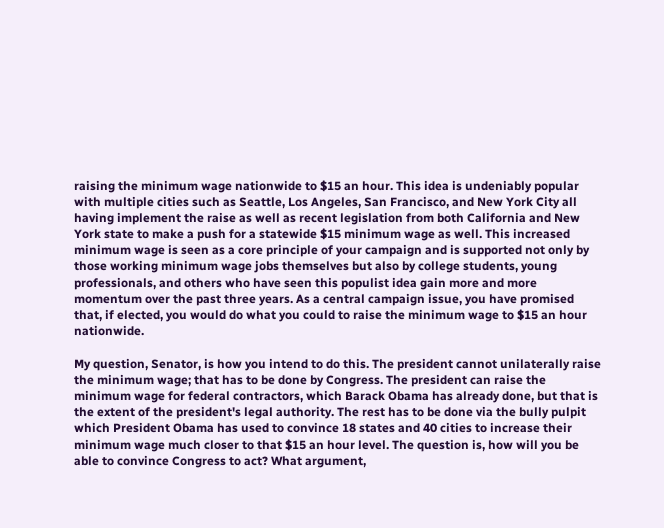raising the minimum wage nationwide to $15 an hour. This idea is undeniably popular with multiple cities such as Seattle, Los Angeles, San Francisco, and New York City all having implement the raise as well as recent legislation from both California and New York state to make a push for a statewide $15 minimum wage as well. This increased minimum wage is seen as a core principle of your campaign and is supported not only by those working minimum wage jobs themselves but also by college students, young professionals, and others who have seen this populist idea gain more and more momentum over the past three years. As a central campaign issue, you have promised that, if elected, you would do what you could to raise the minimum wage to $15 an hour nationwide.

My question, Senator, is how you intend to do this. The president cannot unilaterally raise the minimum wage; that has to be done by Congress. The president can raise the minimum wage for federal contractors, which Barack Obama has already done, but that is the extent of the president's legal authority. The rest has to be done via the bully pulpit which President Obama has used to convince 18 states and 40 cities to increase their minimum wage much closer to that $15 an hour level. The question is, how will you be able to convince Congress to act? What argument,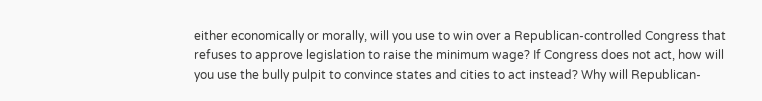either economically or morally, will you use to win over a Republican-controlled Congress that refuses to approve legislation to raise the minimum wage? If Congress does not act, how will you use the bully pulpit to convince states and cities to act instead? Why will Republican-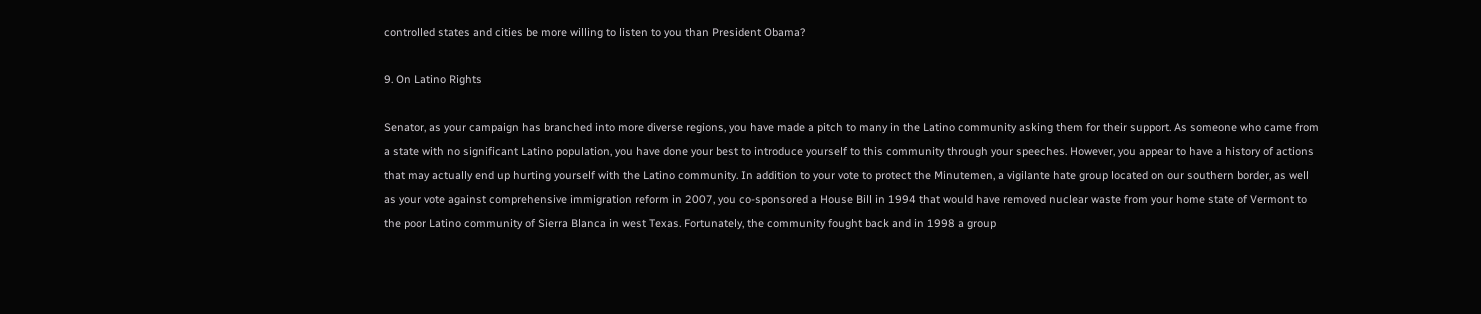controlled states and cities be more willing to listen to you than President Obama?

9. On Latino Rights

Senator, as your campaign has branched into more diverse regions, you have made a pitch to many in the Latino community asking them for their support. As someone who came from a state with no significant Latino population, you have done your best to introduce yourself to this community through your speeches. However, you appear to have a history of actions that may actually end up hurting yourself with the Latino community. In addition to your vote to protect the Minutemen, a vigilante hate group located on our southern border, as well as your vote against comprehensive immigration reform in 2007, you co-sponsored a House Bill in 1994 that would have removed nuclear waste from your home state of Vermont to the poor Latino community of Sierra Blanca in west Texas. Fortunately, the community fought back and in 1998 a group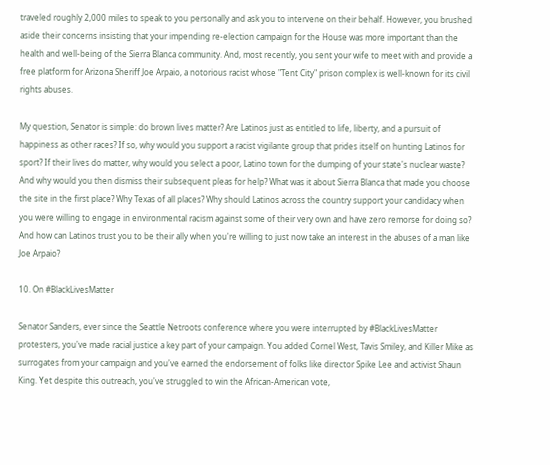traveled roughly 2,000 miles to speak to you personally and ask you to intervene on their behalf. However, you brushed aside their concerns insisting that your impending re-election campaign for the House was more important than the health and well-being of the Sierra Blanca community. And, most recently, you sent your wife to meet with and provide a free platform for Arizona Sheriff Joe Arpaio, a notorious racist whose "Tent City" prison complex is well-known for its civil rights abuses.

My question, Senator is simple: do brown lives matter? Are Latinos just as entitled to life, liberty, and a pursuit of happiness as other races? If so, why would you support a racist vigilante group that prides itself on hunting Latinos for sport? If their lives do matter, why would you select a poor, Latino town for the dumping of your state's nuclear waste? And why would you then dismiss their subsequent pleas for help? What was it about Sierra Blanca that made you choose the site in the first place? Why Texas of all places? Why should Latinos across the country support your candidacy when you were willing to engage in environmental racism against some of their very own and have zero remorse for doing so? And how can Latinos trust you to be their ally when you're willing to just now take an interest in the abuses of a man like Joe Arpaio?

10. On #BlackLivesMatter

Senator Sanders, ever since the Seattle Netroots conference where you were interrupted by #BlackLivesMatter protesters, you've made racial justice a key part of your campaign. You added Cornel West, Tavis Smiley, and Killer Mike as surrogates from your campaign and you've earned the endorsement of folks like director Spike Lee and activist Shaun King. Yet despite this outreach, you've struggled to win the African-American vote,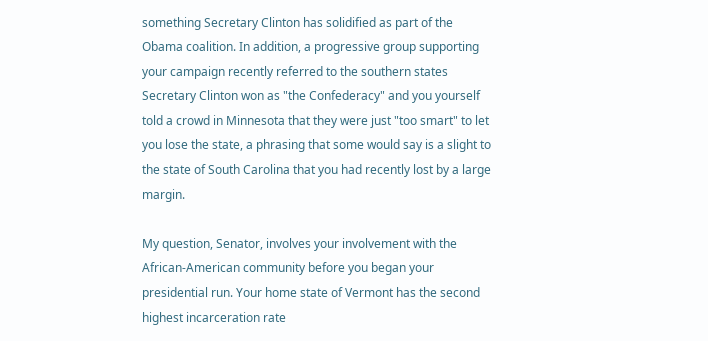something Secretary Clinton has solidified as part of the Obama coalition. In addition, a progressive group supporting your campaign recently referred to the southern states Secretary Clinton won as "the Confederacy" and you yourself told a crowd in Minnesota that they were just "too smart" to let you lose the state, a phrasing that some would say is a slight to the state of South Carolina that you had recently lost by a large margin.

My question, Senator, involves your involvement with the African-American community before you began your presidential run. Your home state of Vermont has the second highest incarceration rate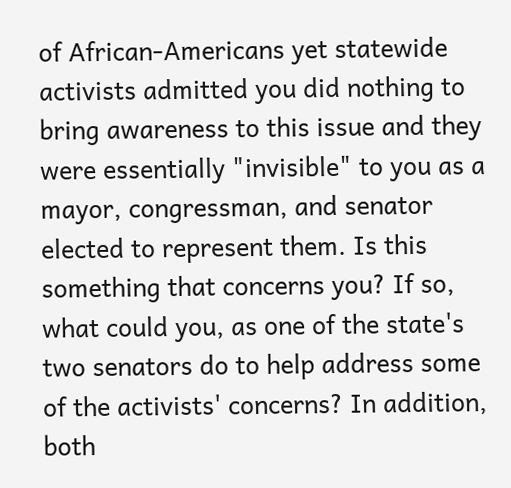of African-Americans yet statewide activists admitted you did nothing to bring awareness to this issue and they were essentially "invisible" to you as a mayor, congressman, and senator elected to represent them. Is this something that concerns you? If so, what could you, as one of the state's two senators do to help address some of the activists' concerns? In addition, both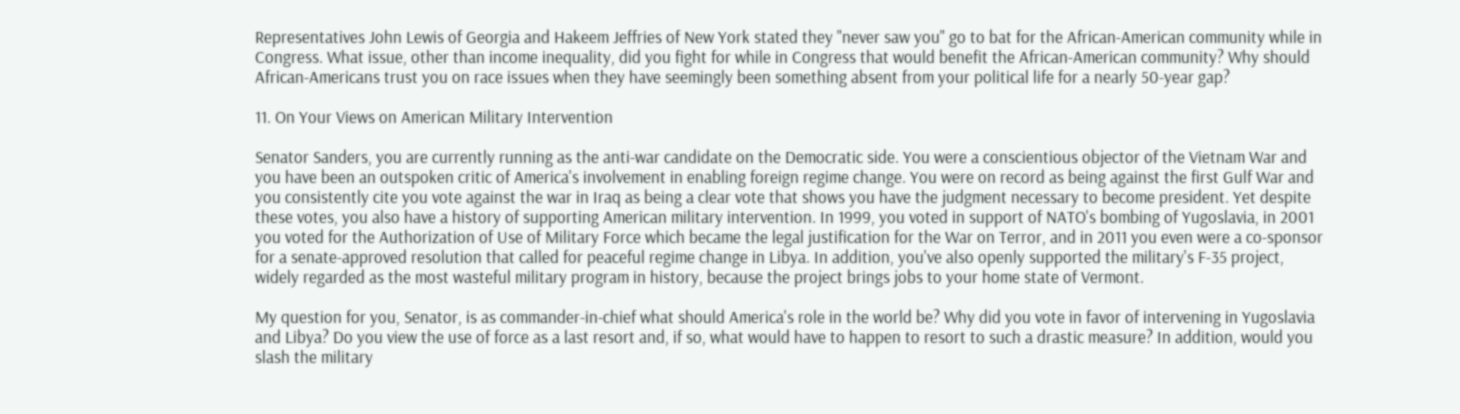Representatives John Lewis of Georgia and Hakeem Jeffries of New York stated they "never saw you" go to bat for the African-American community while in Congress. What issue, other than income inequality, did you fight for while in Congress that would benefit the African-American community? Why should African-Americans trust you on race issues when they have seemingly been something absent from your political life for a nearly 50-year gap?

11. On Your Views on American Military Intervention

Senator Sanders, you are currently running as the anti-war candidate on the Democratic side. You were a conscientious objector of the Vietnam War and you have been an outspoken critic of America's involvement in enabling foreign regime change. You were on record as being against the first Gulf War and you consistently cite you vote against the war in Iraq as being a clear vote that shows you have the judgment necessary to become president. Yet despite these votes, you also have a history of supporting American military intervention. In 1999, you voted in support of NATO's bombing of Yugoslavia, in 2001 you voted for the Authorization of Use of Military Force which became the legal justification for the War on Terror, and in 2011 you even were a co-sponsor for a senate-approved resolution that called for peaceful regime change in Libya. In addition, you've also openly supported the military's F-35 project, widely regarded as the most wasteful military program in history, because the project brings jobs to your home state of Vermont.

My question for you, Senator, is as commander-in-chief what should America's role in the world be? Why did you vote in favor of intervening in Yugoslavia and Libya? Do you view the use of force as a last resort and, if so, what would have to happen to resort to such a drastic measure? In addition, would you slash the military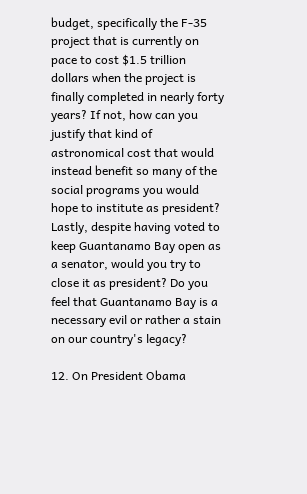budget, specifically the F-35 project that is currently on pace to cost $1.5 trillion dollars when the project is finally completed in nearly forty years? If not, how can you justify that kind of astronomical cost that would instead benefit so many of the social programs you would hope to institute as president? Lastly, despite having voted to keep Guantanamo Bay open as a senator, would you try to close it as president? Do you feel that Guantanamo Bay is a necessary evil or rather a stain on our country's legacy?

12. On President Obama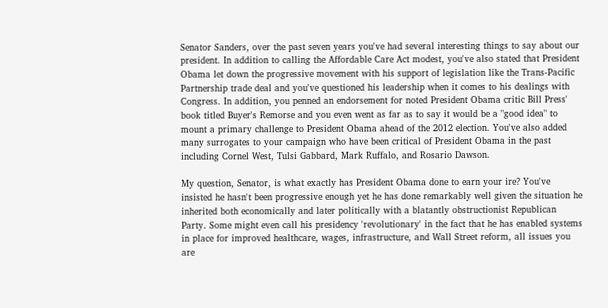Senator Sanders, over the past seven years you've had several interesting things to say about our president. In addition to calling the Affordable Care Act modest, you've also stated that President Obama let down the progressive movement with his support of legislation like the Trans-Pacific Partnership trade deal and you've questioned his leadership when it comes to his dealings with Congress. In addition, you penned an endorsement for noted President Obama critic Bill Press' book titled Buyer's Remorse and you even went as far as to say it would be a "good idea" to mount a primary challenge to President Obama ahead of the 2012 election. You've also added many surrogates to your campaign who have been critical of President Obama in the past including Cornel West, Tulsi Gabbard, Mark Ruffalo, and Rosario Dawson.

My question, Senator, is what exactly has President Obama done to earn your ire? You've insisted he hasn't been progressive enough yet he has done remarkably well given the situation he inherited both economically and later politically with a blatantly obstructionist Republican Party. Some might even call his presidency 'revolutionary' in the fact that he has enabled systems in place for improved healthcare, wages, infrastructure, and Wall Street reform, all issues you are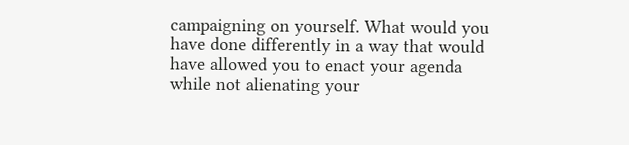campaigning on yourself. What would you have done differently in a way that would have allowed you to enact your agenda while not alienating your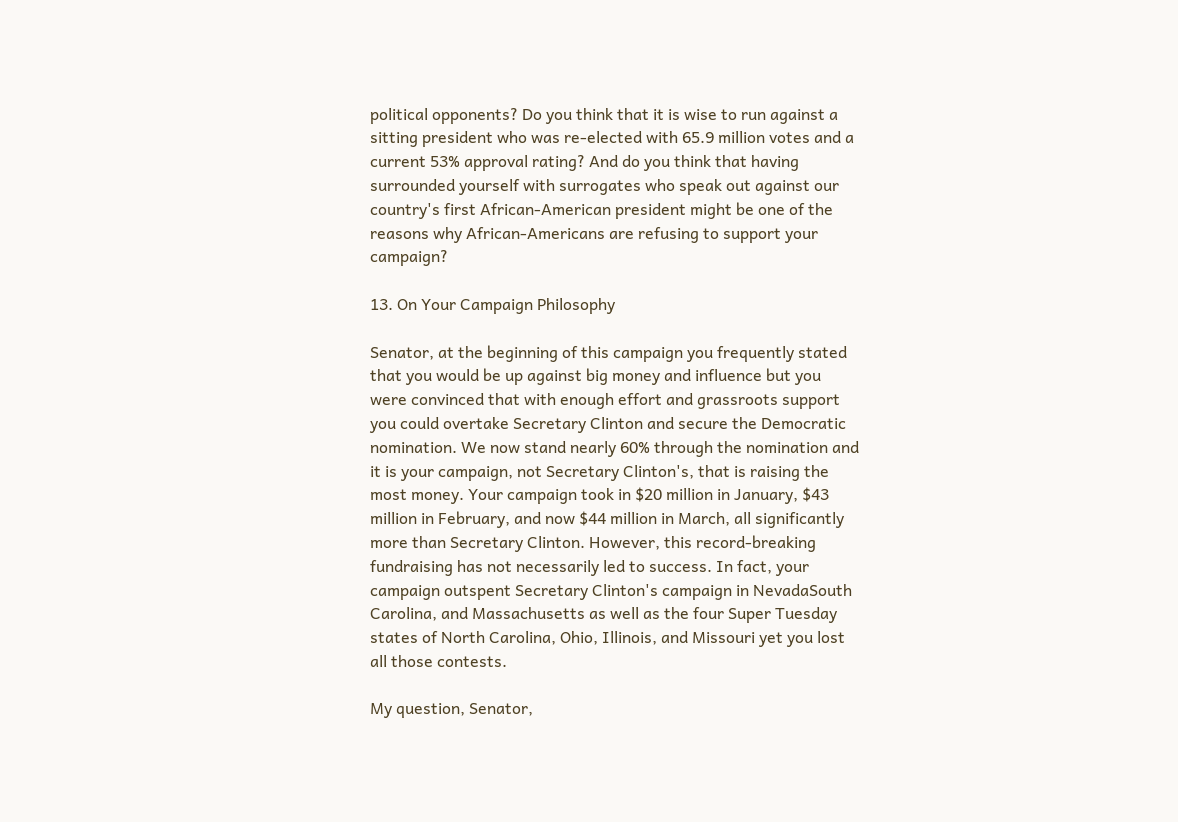political opponents? Do you think that it is wise to run against a sitting president who was re-elected with 65.9 million votes and a current 53% approval rating? And do you think that having surrounded yourself with surrogates who speak out against our country's first African-American president might be one of the reasons why African-Americans are refusing to support your campaign?

13. On Your Campaign Philosophy

Senator, at the beginning of this campaign you frequently stated that you would be up against big money and influence but you were convinced that with enough effort and grassroots support you could overtake Secretary Clinton and secure the Democratic nomination. We now stand nearly 60% through the nomination and it is your campaign, not Secretary Clinton's, that is raising the most money. Your campaign took in $20 million in January, $43 million in February, and now $44 million in March, all significantly more than Secretary Clinton. However, this record-breaking fundraising has not necessarily led to success. In fact, your campaign outspent Secretary Clinton's campaign in NevadaSouth Carolina, and Massachusetts as well as the four Super Tuesday states of North Carolina, Ohio, Illinois, and Missouri yet you lost all those contests.

My question, Senator,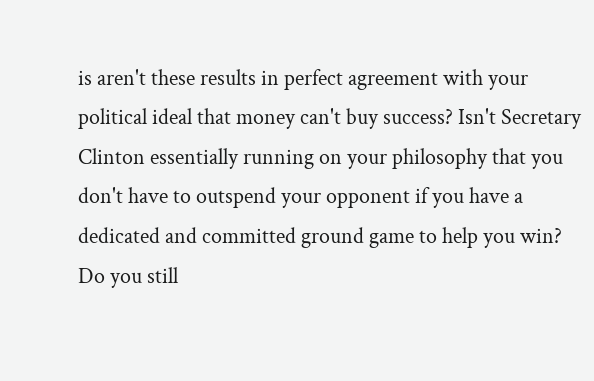is aren't these results in perfect agreement with your political ideal that money can't buy success? Isn't Secretary Clinton essentially running on your philosophy that you don't have to outspend your opponent if you have a dedicated and committed ground game to help you win? Do you still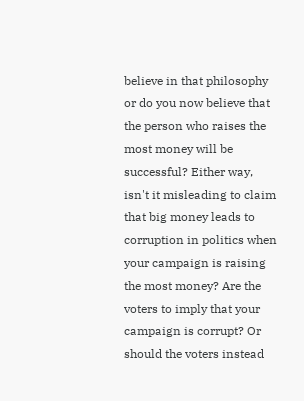believe in that philosophy or do you now believe that the person who raises the most money will be successful? Either way, isn't it misleading to claim that big money leads to corruption in politics when your campaign is raising the most money? Are the voters to imply that your campaign is corrupt? Or should the voters instead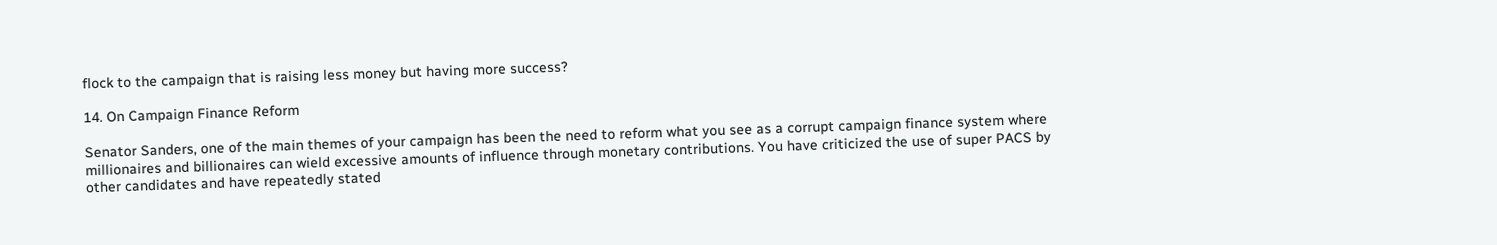flock to the campaign that is raising less money but having more success?

14. On Campaign Finance Reform

Senator Sanders, one of the main themes of your campaign has been the need to reform what you see as a corrupt campaign finance system where millionaires and billionaires can wield excessive amounts of influence through monetary contributions. You have criticized the use of super PACS by other candidates and have repeatedly stated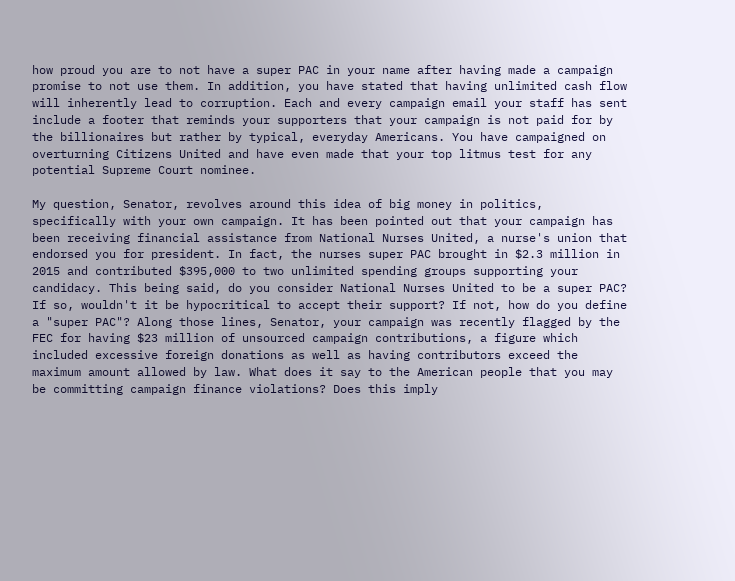how proud you are to not have a super PAC in your name after having made a campaign promise to not use them. In addition, you have stated that having unlimited cash flow will inherently lead to corruption. Each and every campaign email your staff has sent include a footer that reminds your supporters that your campaign is not paid for by the billionaires but rather by typical, everyday Americans. You have campaigned on overturning Citizens United and have even made that your top litmus test for any potential Supreme Court nominee.

My question, Senator, revolves around this idea of big money in politics, specifically with your own campaign. It has been pointed out that your campaign has been receiving financial assistance from National Nurses United, a nurse's union that endorsed you for president. In fact, the nurses super PAC brought in $2.3 million in 2015 and contributed $395,000 to two unlimited spending groups supporting your candidacy. This being said, do you consider National Nurses United to be a super PAC? If so, wouldn't it be hypocritical to accept their support? If not, how do you define a "super PAC"? Along those lines, Senator, your campaign was recently flagged by the FEC for having $23 million of unsourced campaign contributions, a figure which included excessive foreign donations as well as having contributors exceed the maximum amount allowed by law. What does it say to the American people that you may be committing campaign finance violations? Does this imply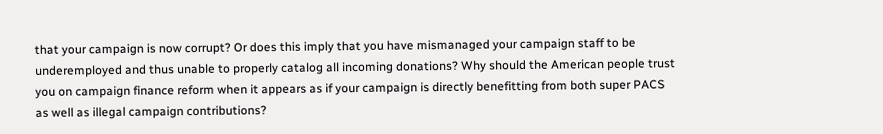that your campaign is now corrupt? Or does this imply that you have mismanaged your campaign staff to be underemployed and thus unable to properly catalog all incoming donations? Why should the American people trust you on campaign finance reform when it appears as if your campaign is directly benefitting from both super PACS as well as illegal campaign contributions?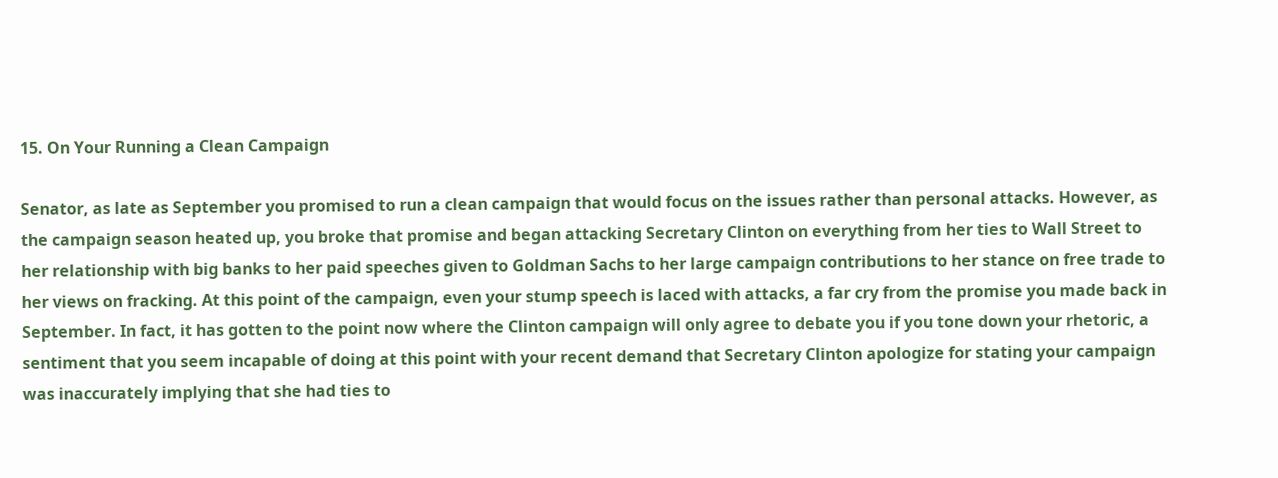15. On Your Running a Clean Campaign

Senator, as late as September you promised to run a clean campaign that would focus on the issues rather than personal attacks. However, as the campaign season heated up, you broke that promise and began attacking Secretary Clinton on everything from her ties to Wall Street to her relationship with big banks to her paid speeches given to Goldman Sachs to her large campaign contributions to her stance on free trade to her views on fracking. At this point of the campaign, even your stump speech is laced with attacks, a far cry from the promise you made back in September. In fact, it has gotten to the point now where the Clinton campaign will only agree to debate you if you tone down your rhetoric, a sentiment that you seem incapable of doing at this point with your recent demand that Secretary Clinton apologize for stating your campaign was inaccurately implying that she had ties to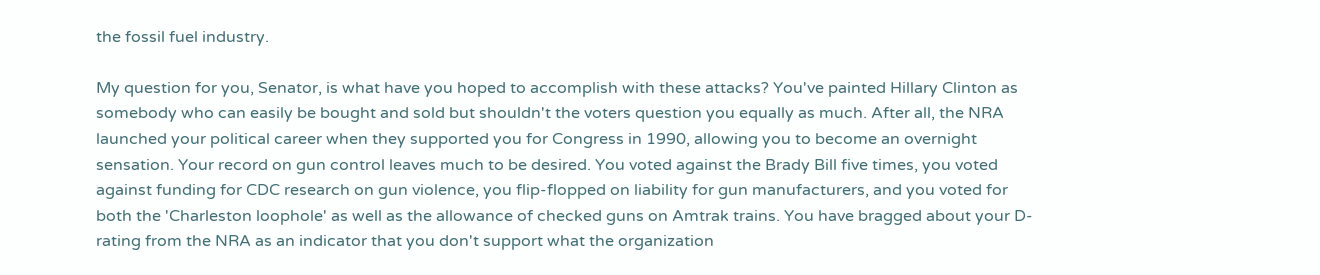the fossil fuel industry.

My question for you, Senator, is what have you hoped to accomplish with these attacks? You've painted Hillary Clinton as somebody who can easily be bought and sold but shouldn't the voters question you equally as much. After all, the NRA launched your political career when they supported you for Congress in 1990, allowing you to become an overnight sensation. Your record on gun control leaves much to be desired. You voted against the Brady Bill five times, you voted against funding for CDC research on gun violence, you flip-flopped on liability for gun manufacturers, and you voted for both the 'Charleston loophole' as well as the allowance of checked guns on Amtrak trains. You have bragged about your D- rating from the NRA as an indicator that you don't support what the organization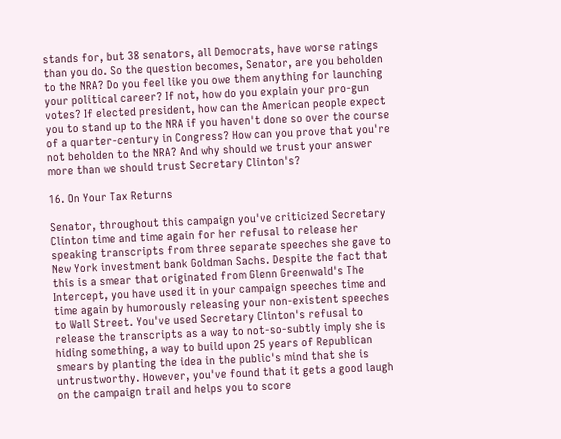stands for, but 38 senators, all Democrats, have worse ratings than you do. So the question becomes, Senator, are you beholden to the NRA? Do you feel like you owe them anything for launching your political career? If not, how do you explain your pro-gun votes? If elected president, how can the American people expect you to stand up to the NRA if you haven't done so over the course of a quarter-century in Congress? How can you prove that you're not beholden to the NRA? And why should we trust your answer more than we should trust Secretary Clinton's?

16. On Your Tax Returns

Senator, throughout this campaign you've criticized Secretary Clinton time and time again for her refusal to release her speaking transcripts from three separate speeches she gave to New York investment bank Goldman Sachs. Despite the fact that this is a smear that originated from Glenn Greenwald's The Intercept, you have used it in your campaign speeches time and time again by humorously releasing your non-existent speeches to Wall Street. You've used Secretary Clinton's refusal to release the transcripts as a way to not-so-subtly imply she is hiding something, a way to build upon 25 years of Republican smears by planting the idea in the public's mind that she is untrustworthy. However, you've found that it gets a good laugh on the campaign trail and helps you to score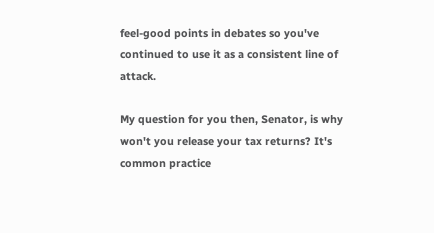feel-good points in debates so you've continued to use it as a consistent line of attack.

My question for you then, Senator, is why won't you release your tax returns? It's common practice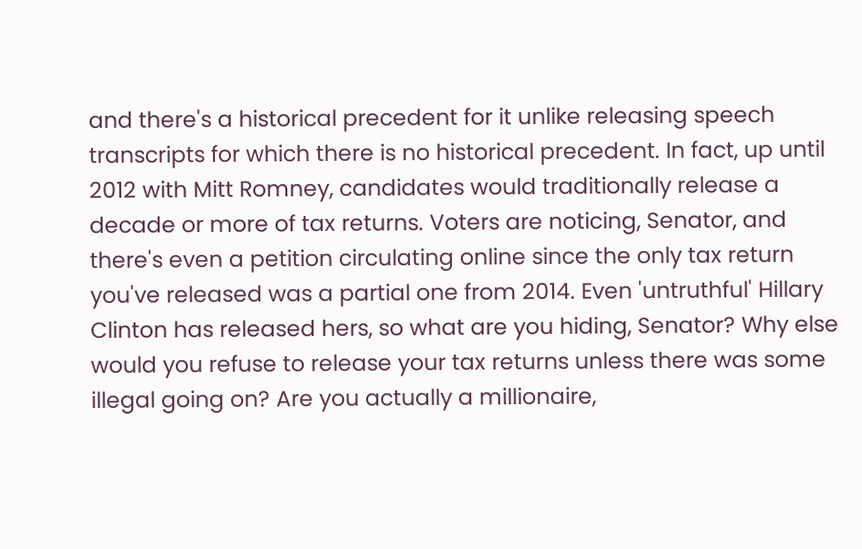and there's a historical precedent for it unlike releasing speech transcripts for which there is no historical precedent. In fact, up until 2012 with Mitt Romney, candidates would traditionally release a decade or more of tax returns. Voters are noticing, Senator, and there's even a petition circulating online since the only tax return you've released was a partial one from 2014. Even 'untruthful' Hillary Clinton has released hers, so what are you hiding, Senator? Why else would you refuse to release your tax returns unless there was some illegal going on? Are you actually a millionaire,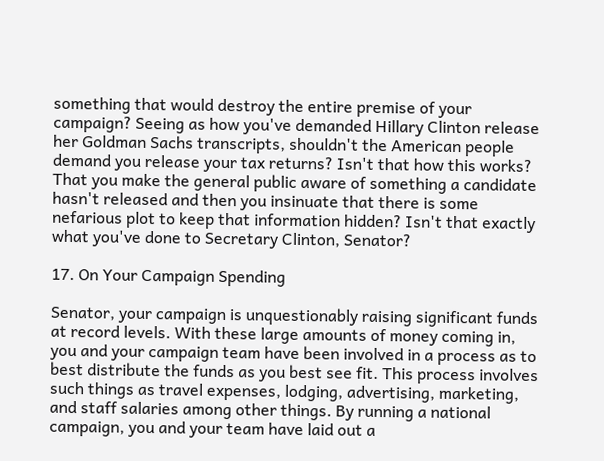something that would destroy the entire premise of your campaign? Seeing as how you've demanded Hillary Clinton release her Goldman Sachs transcripts, shouldn't the American people demand you release your tax returns? Isn't that how this works? That you make the general public aware of something a candidate hasn't released and then you insinuate that there is some nefarious plot to keep that information hidden? Isn't that exactly what you've done to Secretary Clinton, Senator?

17. On Your Campaign Spending

Senator, your campaign is unquestionably raising significant funds at record levels. With these large amounts of money coming in, you and your campaign team have been involved in a process as to best distribute the funds as you best see fit. This process involves such things as travel expenses, lodging, advertising, marketing, and staff salaries among other things. By running a national campaign, you and your team have laid out a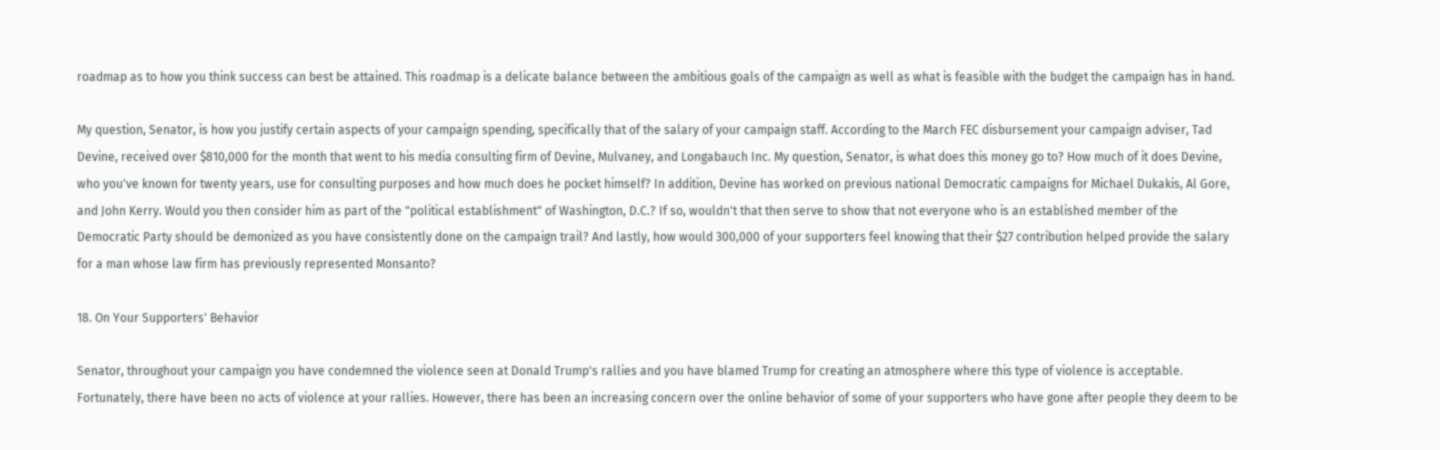roadmap as to how you think success can best be attained. This roadmap is a delicate balance between the ambitious goals of the campaign as well as what is feasible with the budget the campaign has in hand.

My question, Senator, is how you justify certain aspects of your campaign spending, specifically that of the salary of your campaign staff. According to the March FEC disbursement your campaign adviser, Tad Devine, received over $810,000 for the month that went to his media consulting firm of Devine, Mulvaney, and Longabauch Inc. My question, Senator, is what does this money go to? How much of it does Devine, who you've known for twenty years, use for consulting purposes and how much does he pocket himself? In addition, Devine has worked on previous national Democratic campaigns for Michael Dukakis, Al Gore, and John Kerry. Would you then consider him as part of the "political establishment" of Washington, D.C.? If so, wouldn't that then serve to show that not everyone who is an established member of the Democratic Party should be demonized as you have consistently done on the campaign trail? And lastly, how would 300,000 of your supporters feel knowing that their $27 contribution helped provide the salary for a man whose law firm has previously represented Monsanto?

18. On Your Supporters' Behavior

Senator, throughout your campaign you have condemned the violence seen at Donald Trump's rallies and you have blamed Trump for creating an atmosphere where this type of violence is acceptable. Fortunately, there have been no acts of violence at your rallies. However, there has been an increasing concern over the online behavior of some of your supporters who have gone after people they deem to be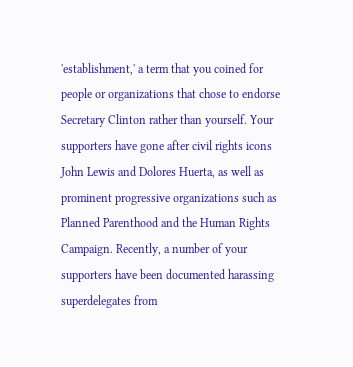'establishment,' a term that you coined for people or organizations that chose to endorse Secretary Clinton rather than yourself. Your supporters have gone after civil rights icons John Lewis and Dolores Huerta, as well as prominent progressive organizations such as Planned Parenthood and the Human Rights Campaign. Recently, a number of your supporters have been documented harassing superdelegates from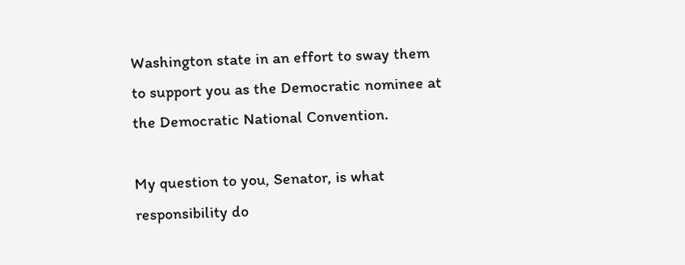Washington state in an effort to sway them to support you as the Democratic nominee at the Democratic National Convention.

My question to you, Senator, is what responsibility do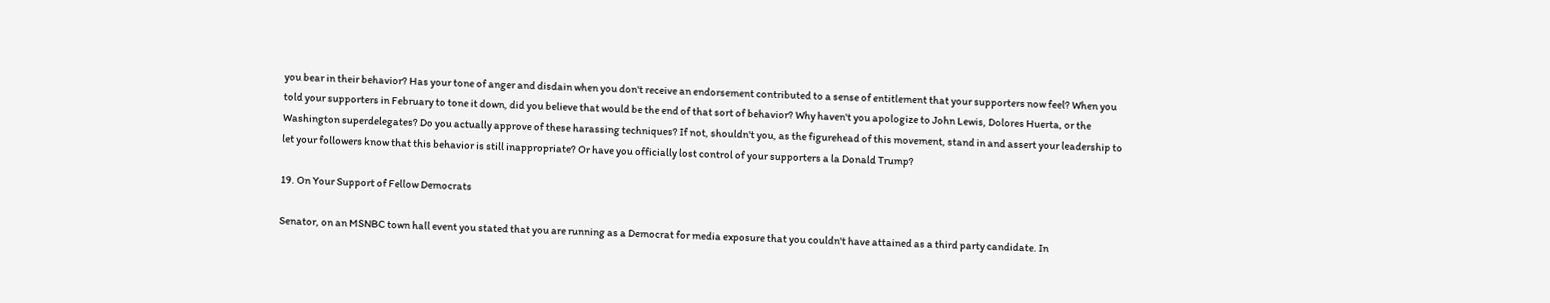you bear in their behavior? Has your tone of anger and disdain when you don't receive an endorsement contributed to a sense of entitlement that your supporters now feel? When you told your supporters in February to tone it down, did you believe that would be the end of that sort of behavior? Why haven't you apologize to John Lewis, Dolores Huerta, or the Washington superdelegates? Do you actually approve of these harassing techniques? If not, shouldn't you, as the figurehead of this movement, stand in and assert your leadership to let your followers know that this behavior is still inappropriate? Or have you officially lost control of your supporters a la Donald Trump?

19. On Your Support of Fellow Democrats

Senator, on an MSNBC town hall event you stated that you are running as a Democrat for media exposure that you couldn't have attained as a third party candidate. In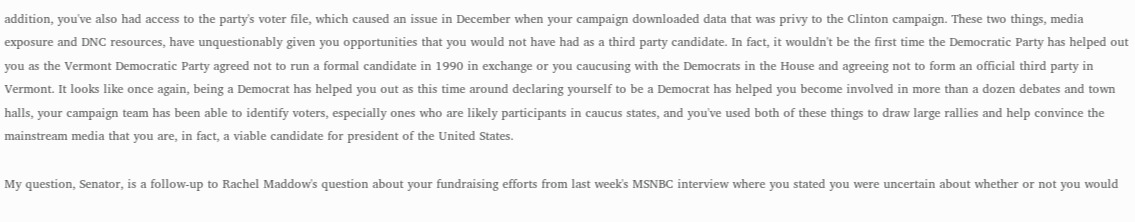addition, you've also had access to the party's voter file, which caused an issue in December when your campaign downloaded data that was privy to the Clinton campaign. These two things, media exposure and DNC resources, have unquestionably given you opportunities that you would not have had as a third party candidate. In fact, it wouldn't be the first time the Democratic Party has helped out you as the Vermont Democratic Party agreed not to run a formal candidate in 1990 in exchange or you caucusing with the Democrats in the House and agreeing not to form an official third party in Vermont. It looks like once again, being a Democrat has helped you out as this time around declaring yourself to be a Democrat has helped you become involved in more than a dozen debates and town halls, your campaign team has been able to identify voters, especially ones who are likely participants in caucus states, and you've used both of these things to draw large rallies and help convince the mainstream media that you are, in fact, a viable candidate for president of the United States.

My question, Senator, is a follow-up to Rachel Maddow's question about your fundraising efforts from last week's MSNBC interview where you stated you were uncertain about whether or not you would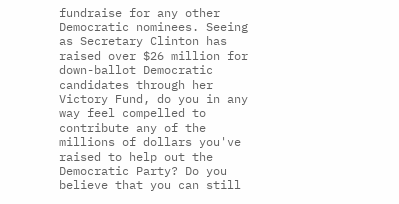fundraise for any other Democratic nominees. Seeing as Secretary Clinton has raised over $26 million for down-ballot Democratic candidates through her Victory Fund, do you in any way feel compelled to contribute any of the millions of dollars you've raised to help out the Democratic Party? Do you believe that you can still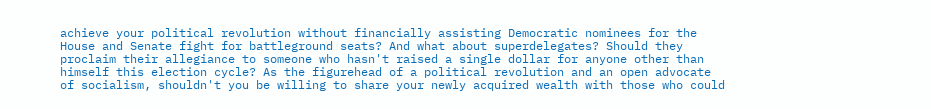achieve your political revolution without financially assisting Democratic nominees for the House and Senate fight for battleground seats? And what about superdelegates? Should they proclaim their allegiance to someone who hasn't raised a single dollar for anyone other than himself this election cycle? As the figurehead of a political revolution and an open advocate of socialism, shouldn't you be willing to share your newly acquired wealth with those who could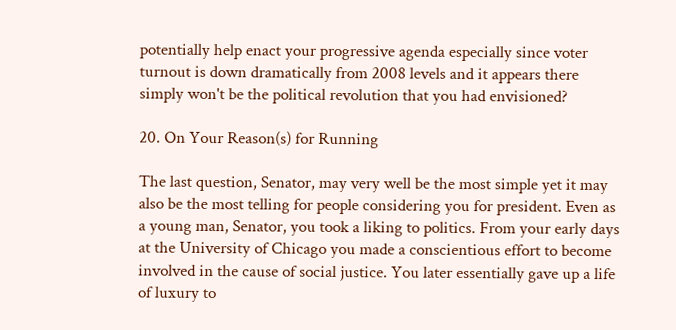potentially help enact your progressive agenda especially since voter turnout is down dramatically from 2008 levels and it appears there simply won't be the political revolution that you had envisioned?

20. On Your Reason(s) for Running

The last question, Senator, may very well be the most simple yet it may also be the most telling for people considering you for president. Even as a young man, Senator, you took a liking to politics. From your early days at the University of Chicago you made a conscientious effort to become involved in the cause of social justice. You later essentially gave up a life of luxury to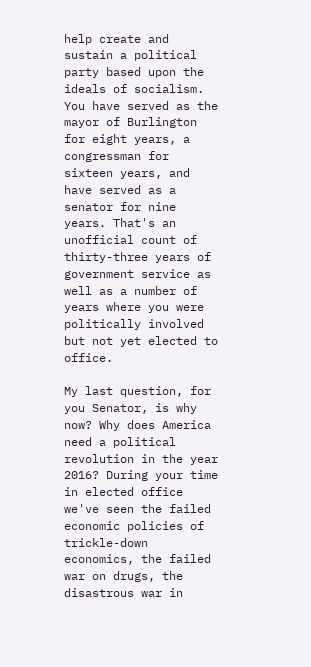help create and sustain a political party based upon the ideals of socialism. You have served as the mayor of Burlington for eight years, a congressman for sixteen years, and have served as a senator for nine years. That's an unofficial count of thirty-three years of government service as well as a number of years where you were politically involved but not yet elected to office.

My last question, for you Senator, is why now? Why does America need a political revolution in the year 2016? During your time in elected office we've seen the failed economic policies of trickle-down economics, the failed war on drugs, the disastrous war in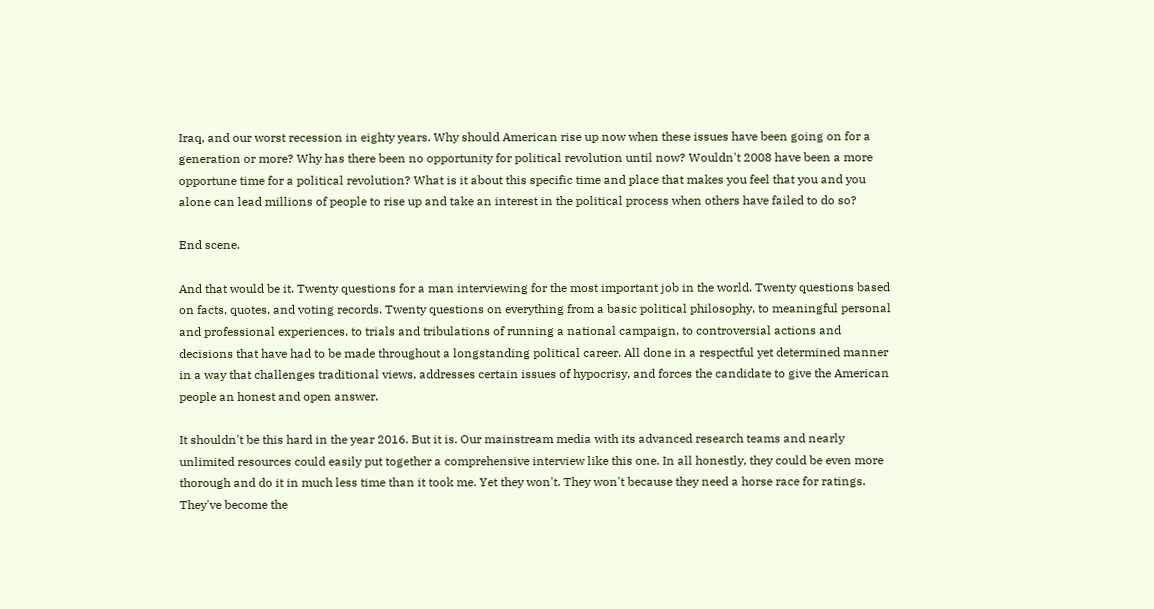Iraq, and our worst recession in eighty years. Why should American rise up now when these issues have been going on for a generation or more? Why has there been no opportunity for political revolution until now? Wouldn't 2008 have been a more opportune time for a political revolution? What is it about this specific time and place that makes you feel that you and you alone can lead millions of people to rise up and take an interest in the political process when others have failed to do so?

End scene.

And that would be it. Twenty questions for a man interviewing for the most important job in the world. Twenty questions based on facts, quotes, and voting records. Twenty questions on everything from a basic political philosophy, to meaningful personal and professional experiences, to trials and tribulations of running a national campaign, to controversial actions and decisions that have had to be made throughout a longstanding political career. All done in a respectful yet determined manner in a way that challenges traditional views, addresses certain issues of hypocrisy, and forces the candidate to give the American people an honest and open answer.

It shouldn't be this hard in the year 2016. But it is. Our mainstream media with its advanced research teams and nearly unlimited resources could easily put together a comprehensive interview like this one. In all honestly, they could be even more thorough and do it in much less time than it took me. Yet they won't. They won't because they need a horse race for ratings. They've become the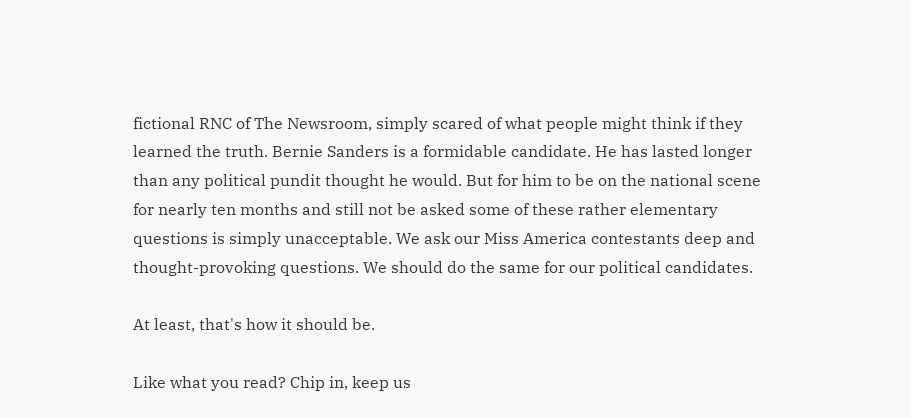fictional RNC of The Newsroom, simply scared of what people might think if they learned the truth. Bernie Sanders is a formidable candidate. He has lasted longer than any political pundit thought he would. But for him to be on the national scene for nearly ten months and still not be asked some of these rather elementary questions is simply unacceptable. We ask our Miss America contestants deep and thought-provoking questions. We should do the same for our political candidates.

At least, that's how it should be.

Like what you read? Chip in, keep us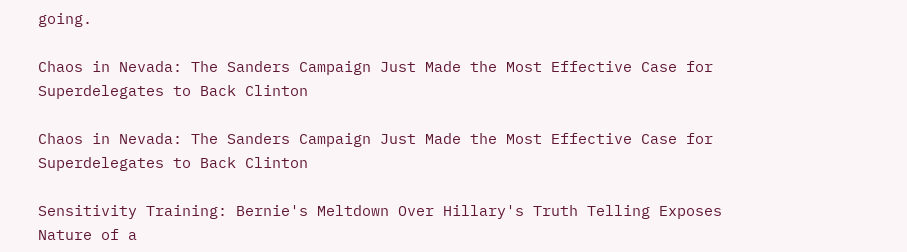going.

Chaos in Nevada: The Sanders Campaign Just Made the Most Effective Case for Superdelegates to Back Clinton

Chaos in Nevada: The Sanders Campaign Just Made the Most Effective Case for Superdelegates to Back Clinton

Sensitivity Training: Bernie's Meltdown Over Hillary's Truth Telling Exposes Nature of a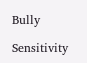Bully

Sensitivity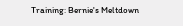Training: Bernie's Meltdown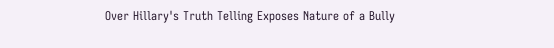Over Hillary's Truth Telling Exposes Nature of a Bully